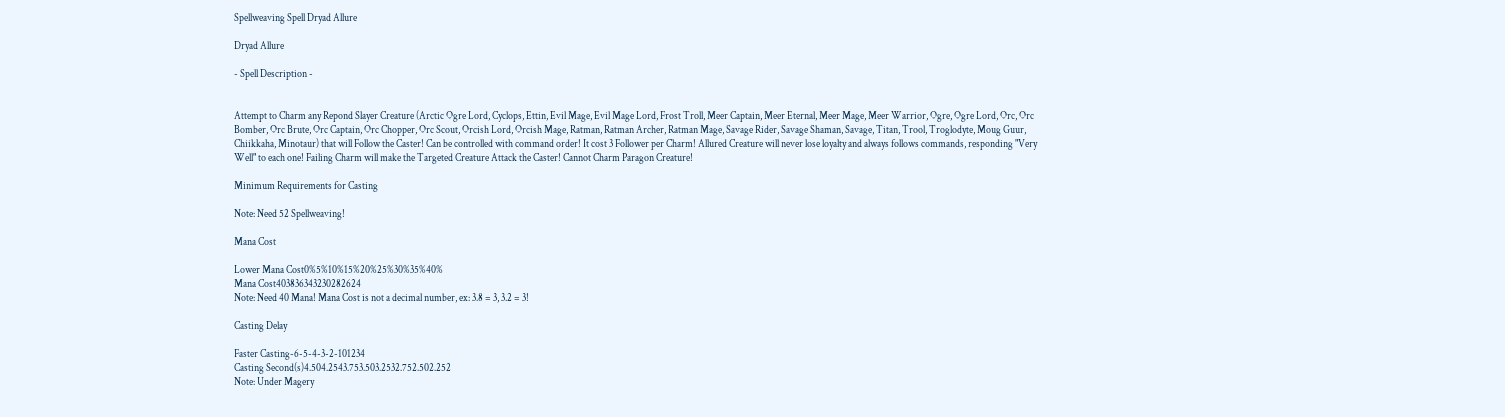Spellweaving Spell Dryad Allure

Dryad Allure

- Spell Description -


Attempt to Charm any Repond Slayer Creature (Arctic Ogre Lord, Cyclops, Ettin, Evil Mage, Evil Mage Lord, Frost Troll, Meer Captain, Meer Eternal, Meer Mage, Meer Warrior, Ogre, Ogre Lord, Orc, Orc Bomber, Orc Brute, Orc Captain, Orc Chopper, Orc Scout, Orcish Lord, Orcish Mage, Ratman, Ratman Archer, Ratman Mage, Savage Rider, Savage Shaman, Savage, Titan, Trool, Troglodyte, Moug Guur, Chiikkaha, Minotaur) that will Follow the Caster! Can be controlled with command order! It cost 3 Follower per Charm! Allured Creature will never lose loyalty and always follows commands, responding "Very Well" to each one! Failing Charm will make the Targeted Creature Attack the Caster! Cannot Charm Paragon Creature!

Minimum Requirements for Casting

Note: Need 52 Spellweaving!

Mana Cost

Lower Mana Cost0%5%10%15%20%25%30%35%40%
Mana Cost403836343230282624
Note: Need 40 Mana! Mana Cost is not a decimal number, ex: 3.8 = 3, 3.2 = 3!

Casting Delay

Faster Casting-6-5-4-3-2-101234
Casting Second(s)4.504.2543.753.503.2532.752.502.252
Note: Under Magery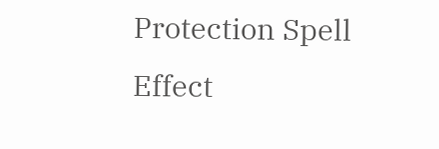Protection Spell Effect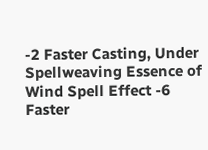-2 Faster Casting, Under Spellweaving Essence of Wind Spell Effect -6 Faster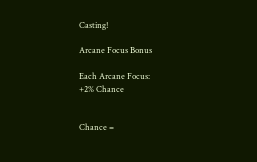Casting!

Arcane Focus Bonus

Each Arcane Focus:
+2% Chance


Chance =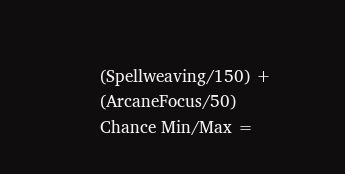(Spellweaving/150) + (ArcaneFocus/50)
Chance Min/Max =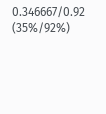0.346667/0.92 (35%/92%)